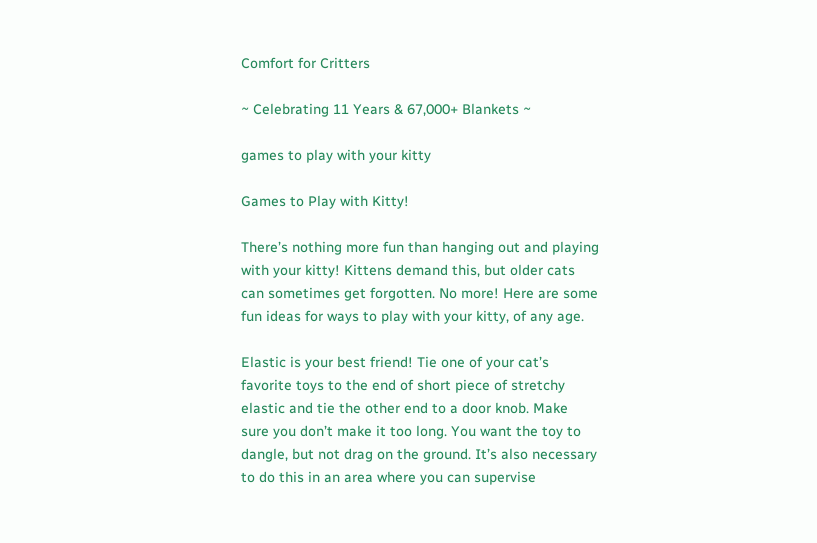Comfort for Critters

~ Celebrating 11 Years & 67,000+ Blankets ~

games to play with your kitty

Games to Play with Kitty!

There’s nothing more fun than hanging out and playing with your kitty! Kittens demand this, but older cats can sometimes get forgotten. No more! Here are some fun ideas for ways to play with your kitty, of any age.

Elastic is your best friend! Tie one of your cat’s favorite toys to the end of short piece of stretchy elastic and tie the other end to a door knob. Make sure you don’t make it too long. You want the toy to dangle, but not drag on the ground. It’s also necessary to do this in an area where you can supervise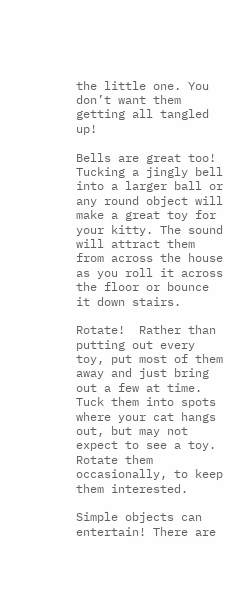the little one. You don’t want them getting all tangled up!

Bells are great too! Tucking a jingly bell into a larger ball or any round object will make a great toy for your kitty. The sound will attract them from across the house as you roll it across the floor or bounce it down stairs.

Rotate!  Rather than putting out every toy, put most of them away and just bring out a few at time. Tuck them into spots where your cat hangs out, but may not expect to see a toy. Rotate them occasionally, to keep them interested.

Simple objects can entertain! There are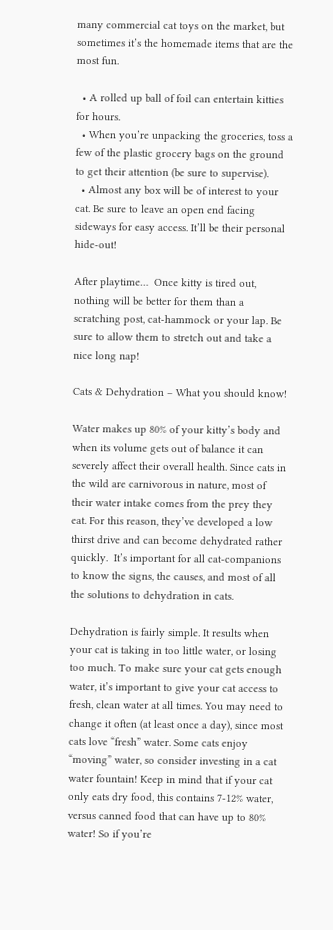many commercial cat toys on the market, but sometimes it’s the homemade items that are the most fun.

  • A rolled up ball of foil can entertain kitties for hours.
  • When you’re unpacking the groceries, toss a few of the plastic grocery bags on the ground to get their attention (be sure to supervise).
  • Almost any box will be of interest to your cat. Be sure to leave an open end facing sideways for easy access. It’ll be their personal hide-out!

After playtime…  Once kitty is tired out, nothing will be better for them than a scratching post, cat-hammock or your lap. Be sure to allow them to stretch out and take a nice long nap!

Cats & Dehydration – What you should know!

Water makes up 80% of your kitty’s body and when its volume gets out of balance it can severely affect their overall health. Since cats in the wild are carnivorous in nature, most of their water intake comes from the prey they eat. For this reason, they’ve developed a low thirst drive and can become dehydrated rather quickly.  It’s important for all cat-companions to know the signs, the causes, and most of all the solutions to dehydration in cats.

Dehydration is fairly simple. It results when your cat is taking in too little water, or losing too much. To make sure your cat gets enough water, it’s important to give your cat access to fresh, clean water at all times. You may need to change it often (at least once a day), since most cats love “fresh” water. Some cats enjoy “moving” water, so consider investing in a cat water fountain! Keep in mind that if your cat only eats dry food, this contains 7-12% water, versus canned food that can have up to 80% water! So if you’re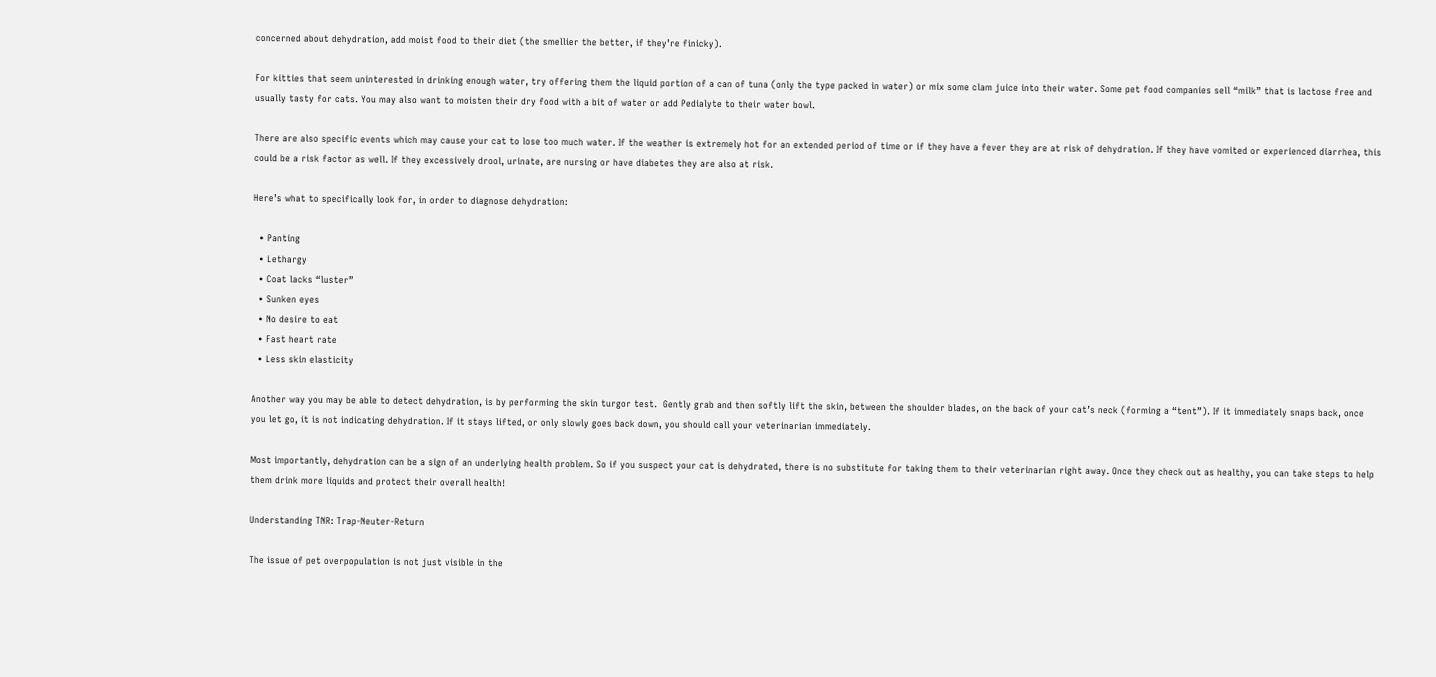concerned about dehydration, add moist food to their diet (the smellier the better, if they’re finicky).

For kitties that seem uninterested in drinking enough water, try offering them the liquid portion of a can of tuna (only the type packed in water) or mix some clam juice into their water. Some pet food companies sell “milk” that is lactose free and usually tasty for cats. You may also want to moisten their dry food with a bit of water or add Pedialyte to their water bowl.

There are also specific events which may cause your cat to lose too much water. If the weather is extremely hot for an extended period of time or if they have a fever they are at risk of dehydration. If they have vomited or experienced diarrhea, this could be a risk factor as well. If they excessively drool, urinate, are nursing or have diabetes they are also at risk.

Here’s what to specifically look for, in order to diagnose dehydration:

  • Panting
  • Lethargy
  • Coat lacks “luster”
  • Sunken eyes
  • No desire to eat
  • Fast heart rate
  • Less skin elasticity

Another way you may be able to detect dehydration, is by performing the skin turgor test.  Gently grab and then softly lift the skin, between the shoulder blades, on the back of your cat’s neck (forming a “tent”). If it immediately snaps back, once you let go, it is not indicating dehydration. If it stays lifted, or only slowly goes back down, you should call your veterinarian immediately.

Most importantly, dehydration can be a sign of an underlying health problem. So if you suspect your cat is dehydrated, there is no substitute for taking them to their veterinarian right away. Once they check out as healthy, you can take steps to help them drink more liquids and protect their overall health!

Understanding TNR: Trap-Neuter-Return

The issue of pet overpopulation is not just visible in the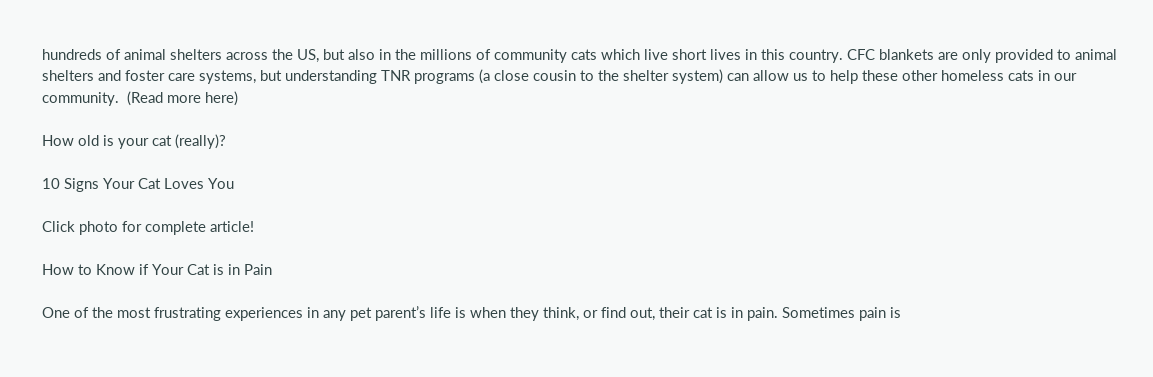hundreds of animal shelters across the US, but also in the millions of community cats which live short lives in this country. CFC blankets are only provided to animal shelters and foster care systems, but understanding TNR programs (a close cousin to the shelter system) can allow us to help these other homeless cats in our community.  (Read more here)

How old is your cat (really)?

10 Signs Your Cat Loves You

Click photo for complete article!

How to Know if Your Cat is in Pain

One of the most frustrating experiences in any pet parent’s life is when they think, or find out, their cat is in pain. Sometimes pain is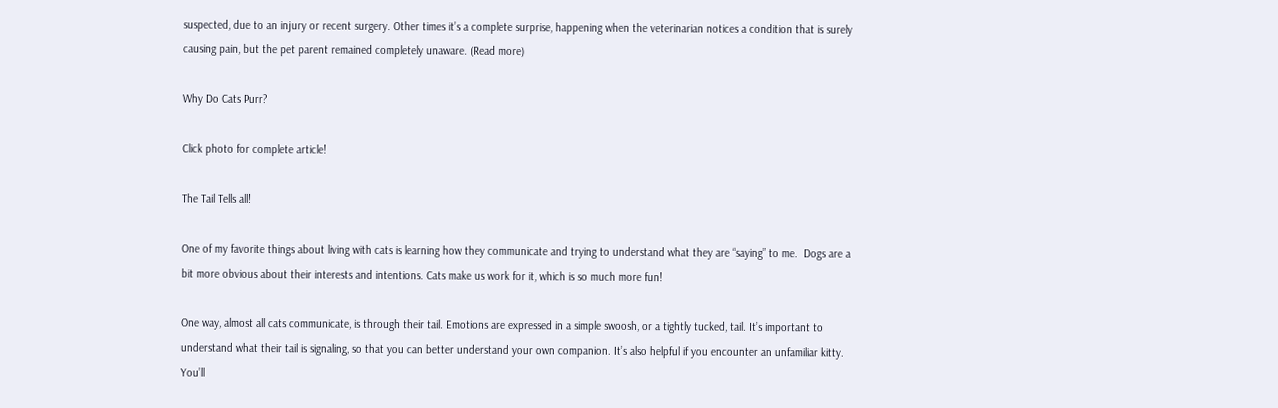suspected, due to an injury or recent surgery. Other times it’s a complete surprise, happening when the veterinarian notices a condition that is surely causing pain, but the pet parent remained completely unaware. (Read more)

Why Do Cats Purr?

Click photo for complete article!

The Tail Tells all!

One of my favorite things about living with cats is learning how they communicate and trying to understand what they are “saying” to me.  Dogs are a bit more obvious about their interests and intentions. Cats make us work for it, which is so much more fun!

One way, almost all cats communicate, is through their tail. Emotions are expressed in a simple swoosh, or a tightly tucked, tail. It’s important to understand what their tail is signaling, so that you can better understand your own companion. It’s also helpful if you encounter an unfamiliar kitty. You’ll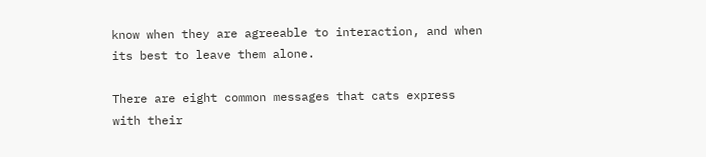know when they are agreeable to interaction, and when its best to leave them alone.

There are eight common messages that cats express with their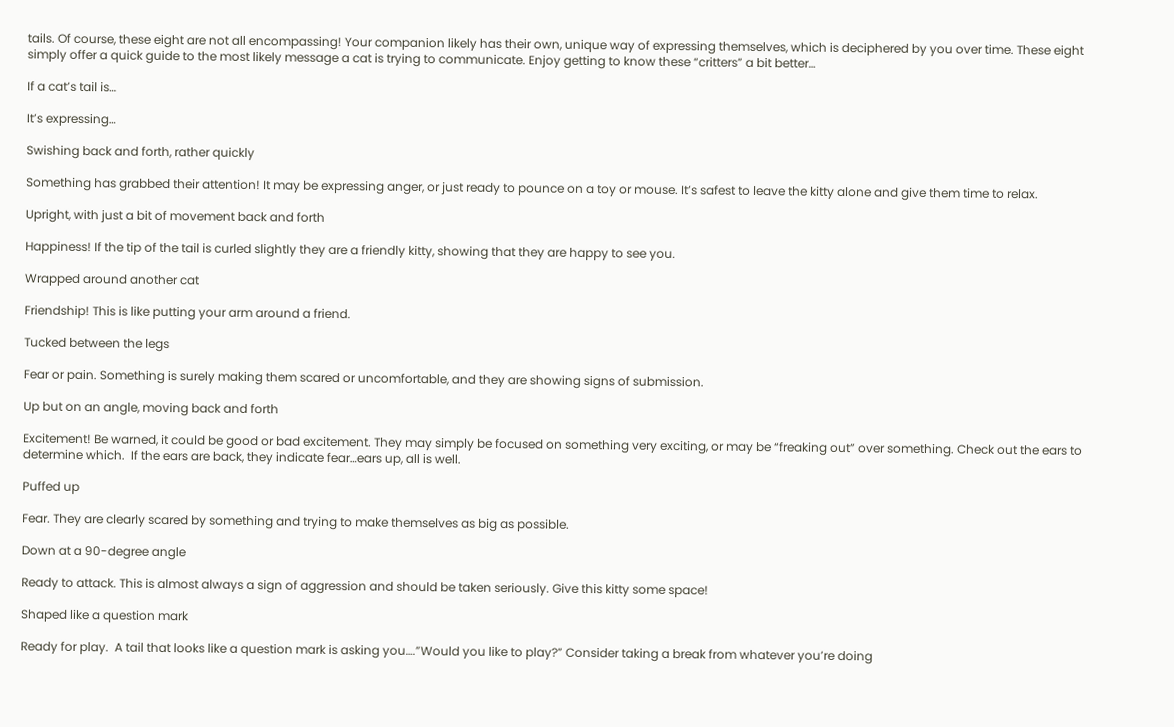tails. Of course, these eight are not all encompassing! Your companion likely has their own, unique way of expressing themselves, which is deciphered by you over time. These eight simply offer a quick guide to the most likely message a cat is trying to communicate. Enjoy getting to know these “critters” a bit better…

If a cat’s tail is…

It’s expressing…

Swishing back and forth, rather quickly

Something has grabbed their attention! It may be expressing anger, or just ready to pounce on a toy or mouse. It’s safest to leave the kitty alone and give them time to relax.

Upright, with just a bit of movement back and forth

Happiness! If the tip of the tail is curled slightly they are a friendly kitty, showing that they are happy to see you.

Wrapped around another cat

Friendship! This is like putting your arm around a friend.

Tucked between the legs

Fear or pain. Something is surely making them scared or uncomfortable, and they are showing signs of submission.

Up but on an angle, moving back and forth

Excitement! Be warned, it could be good or bad excitement. They may simply be focused on something very exciting, or may be “freaking out” over something. Check out the ears to determine which.  If the ears are back, they indicate fear…ears up, all is well.

Puffed up

Fear. They are clearly scared by something and trying to make themselves as big as possible.

Down at a 90-degree angle

Ready to attack. This is almost always a sign of aggression and should be taken seriously. Give this kitty some space!

Shaped like a question mark

Ready for play.  A tail that looks like a question mark is asking you….”Would you like to play?” Consider taking a break from whatever you’re doing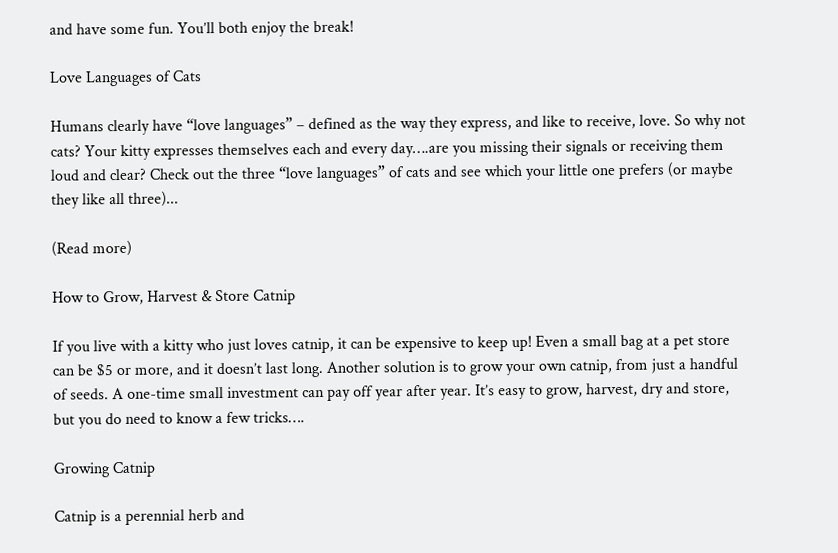and have some fun. You’ll both enjoy the break!

Love Languages of Cats

Humans clearly have “love languages” – defined as the way they express, and like to receive, love. So why not cats? Your kitty expresses themselves each and every day….are you missing their signals or receiving them loud and clear? Check out the three “love languages” of cats and see which your little one prefers (or maybe they like all three)...

(Read more)

How to Grow, Harvest & Store Catnip

If you live with a kitty who just loves catnip, it can be expensive to keep up! Even a small bag at a pet store can be $5 or more, and it doesn’t last long. Another solution is to grow your own catnip, from just a handful of seeds. A one-time small investment can pay off year after year. It’s easy to grow, harvest, dry and store, but you do need to know a few tricks….

Growing Catnip

Catnip is a perennial herb and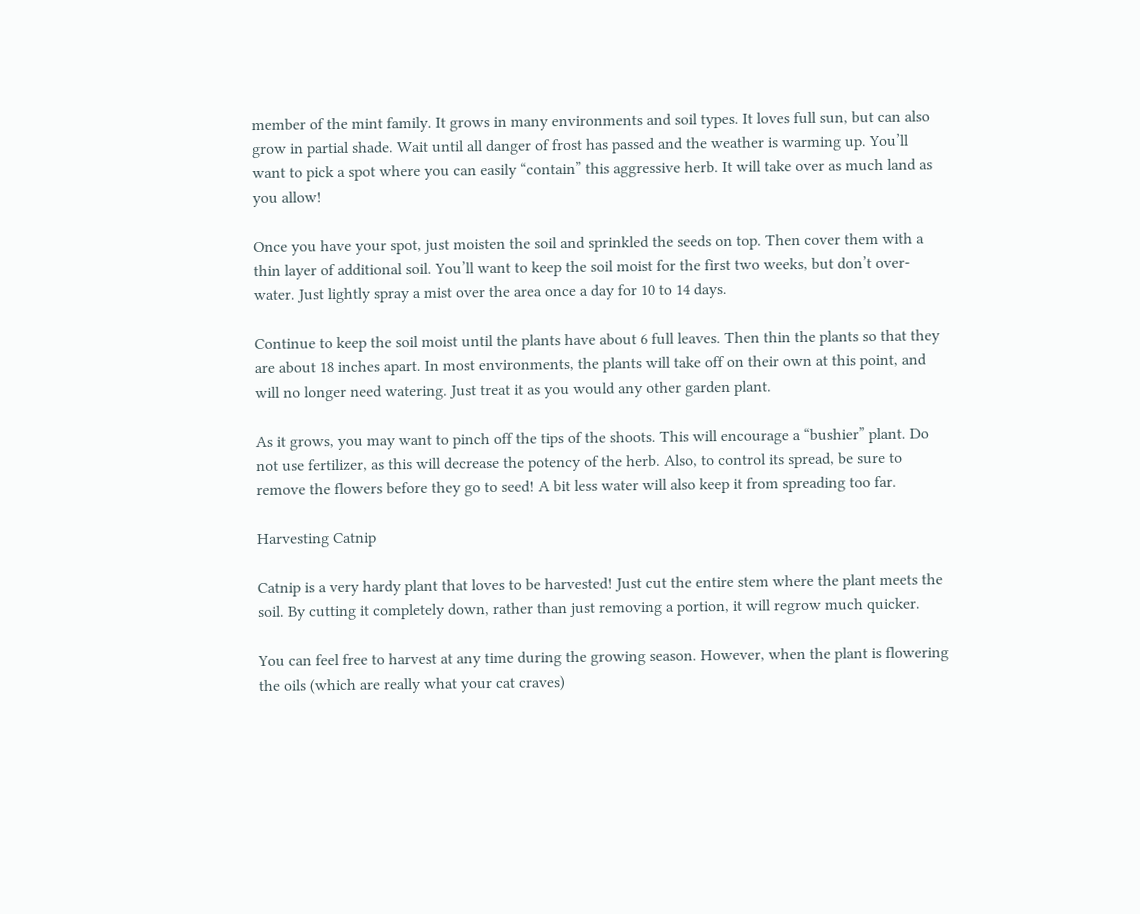member of the mint family. It grows in many environments and soil types. It loves full sun, but can also grow in partial shade. Wait until all danger of frost has passed and the weather is warming up. You’ll want to pick a spot where you can easily “contain” this aggressive herb. It will take over as much land as you allow!

Once you have your spot, just moisten the soil and sprinkled the seeds on top. Then cover them with a thin layer of additional soil. You’ll want to keep the soil moist for the first two weeks, but don’t over-water. Just lightly spray a mist over the area once a day for 10 to 14 days.

Continue to keep the soil moist until the plants have about 6 full leaves. Then thin the plants so that they are about 18 inches apart. In most environments, the plants will take off on their own at this point, and will no longer need watering. Just treat it as you would any other garden plant.

As it grows, you may want to pinch off the tips of the shoots. This will encourage a “bushier” plant. Do not use fertilizer, as this will decrease the potency of the herb. Also, to control its spread, be sure to remove the flowers before they go to seed! A bit less water will also keep it from spreading too far.

Harvesting Catnip

Catnip is a very hardy plant that loves to be harvested! Just cut the entire stem where the plant meets the soil. By cutting it completely down, rather than just removing a portion, it will regrow much quicker.

You can feel free to harvest at any time during the growing season. However, when the plant is flowering the oils (which are really what your cat craves)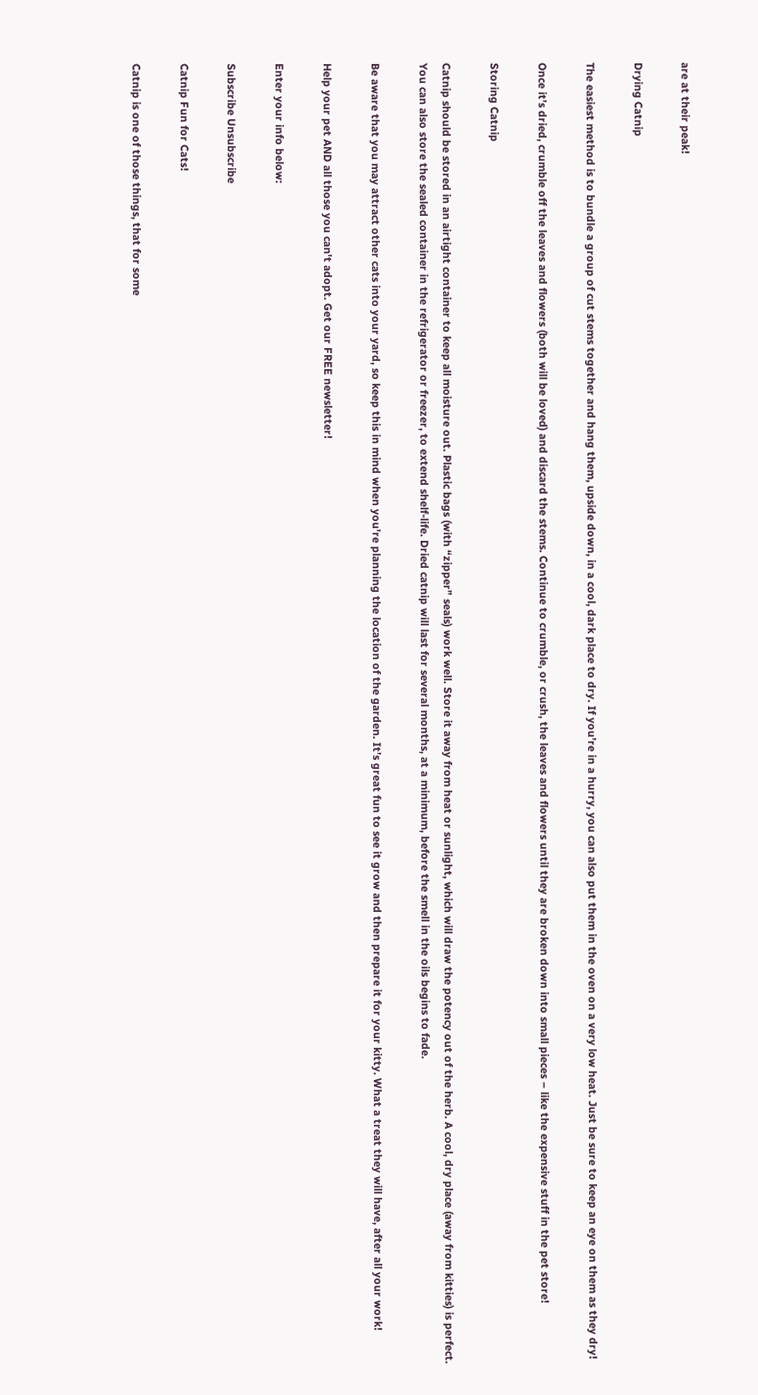are at their peak!

Drying Catnip

The easiest method is to bundle a group of cut stems together and hang them, upside down, in a cool, dark place to dry. If you’re in a hurry, you can also put them in the oven on a very low heat. Just be sure to keep an eye on them as they dry!

Once it’s dried, crumble off the leaves and flowers (both will be loved) and discard the stems. Continue to crumble, or crush, the leaves and flowers until they are broken down into small pieces – like the expensive stuff in the pet store!

Storing Catnip

Catnip should be stored in an airtight container to keep all moisture out. Plastic bags (with “zipper” seals) work well. Store it away from heat or sunlight, which will draw the potency out of the herb. A cool, dry place (away from kitties) is perfect. You can also store the sealed container in the refrigerator or freezer, to extend shelf-life. Dried catnip will last for several months, at a minimum, before the smell in the oils begins to fade.

Be aware that you may attract other cats into your yard, so keep this in mind when you’re planning the location of the garden. It’s great fun to see it grow and then prepare it for your kitty. What a treat they will have, after all your work!

Help your pet AND all those you can't adopt. Get our FREE newsletter!

Enter your info below:

Subscribe Unsubscribe

Catnip Fun for Cats!

Catnip is one of those things, that for some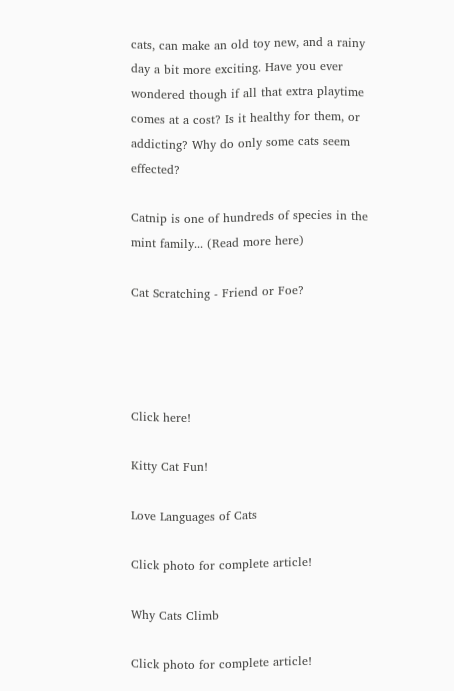cats, can make an old toy new, and a rainy day a bit more exciting. Have you ever wondered though if all that extra playtime comes at a cost? Is it healthy for them, or addicting? Why do only some cats seem effected?

Catnip is one of hundreds of species in the mint family... (Read more here)

Cat Scratching - Friend or Foe?




Click here!

Kitty Cat Fun!

Love Languages of Cats

Click photo for complete article!

Why Cats Climb

Click photo for complete article!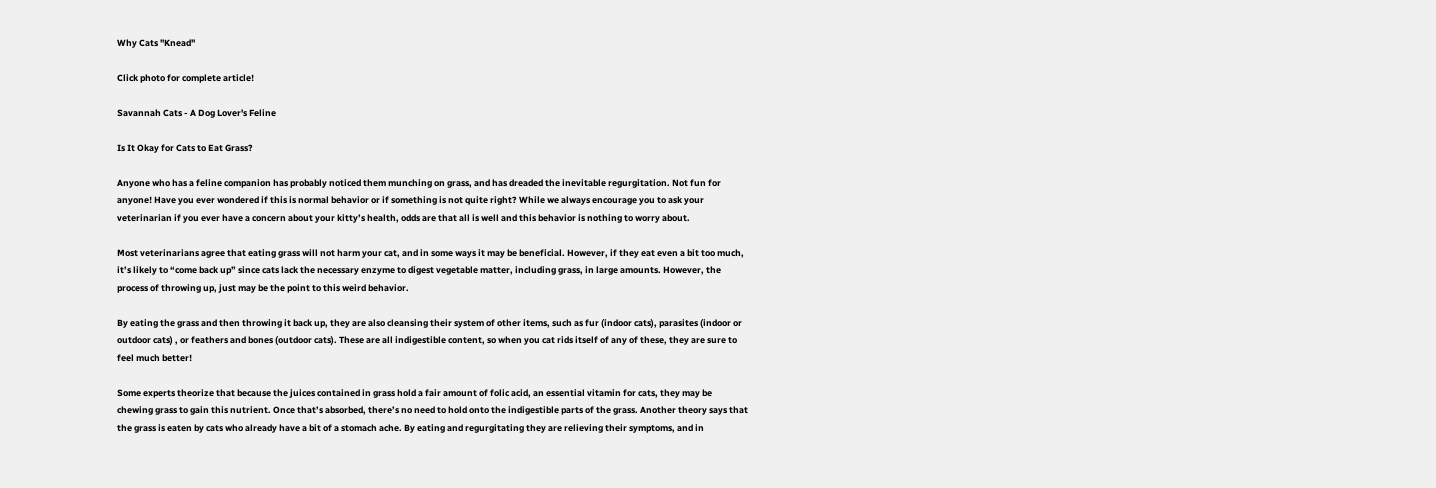Why Cats "Knead"

Click photo for complete article!

Savannah Cats - A Dog Lover's Feline

Is It Okay for Cats to Eat Grass?

Anyone who has a feline companion has probably noticed them munching on grass, and has dreaded the inevitable regurgitation. Not fun for anyone! Have you ever wondered if this is normal behavior or if something is not quite right? While we always encourage you to ask your veterinarian if you ever have a concern about your kitty’s health, odds are that all is well and this behavior is nothing to worry about.

Most veterinarians agree that eating grass will not harm your cat, and in some ways it may be beneficial. However, if they eat even a bit too much, it’s likely to “come back up” since cats lack the necessary enzyme to digest vegetable matter, including grass, in large amounts. However, the process of throwing up, just may be the point to this weird behavior.

By eating the grass and then throwing it back up, they are also cleansing their system of other items, such as fur (indoor cats), parasites (indoor or outdoor cats) , or feathers and bones (outdoor cats). These are all indigestible content, so when you cat rids itself of any of these, they are sure to feel much better!

Some experts theorize that because the juices contained in grass hold a fair amount of folic acid, an essential vitamin for cats, they may be chewing grass to gain this nutrient. Once that’s absorbed, there’s no need to hold onto the indigestible parts of the grass. Another theory says that the grass is eaten by cats who already have a bit of a stomach ache. By eating and regurgitating they are relieving their symptoms, and in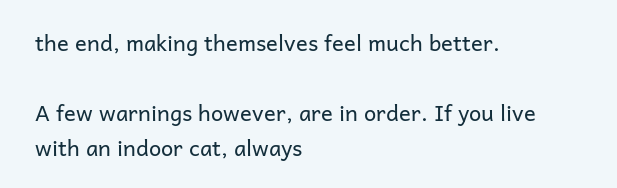the end, making themselves feel much better.

A few warnings however, are in order. If you live with an indoor cat, always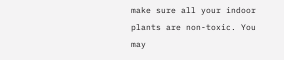make sure all your indoor plants are non-toxic. You may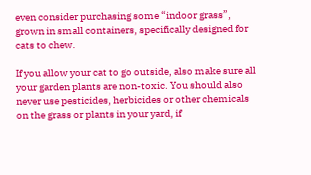even consider purchasing some “indoor grass”, grown in small containers, specifically designed for cats to chew.

If you allow your cat to go outside, also make sure all your garden plants are non-toxic. You should also never use pesticides, herbicides or other chemicals on the grass or plants in your yard, if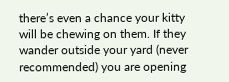there’s even a chance your kitty will be chewing on them. If they wander outside your yard (never recommended) you are opening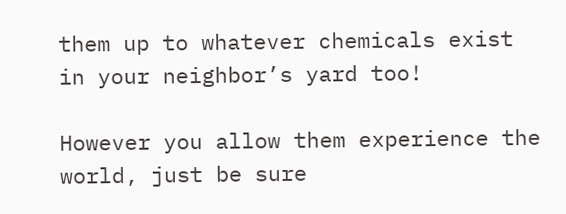them up to whatever chemicals exist in your neighbor’s yard too!

However you allow them experience the world, just be sure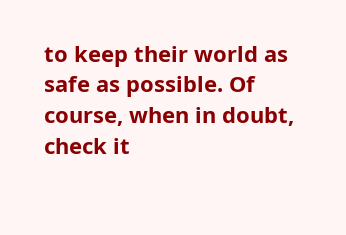to keep their world as safe as possible. Of course, when in doubt, check it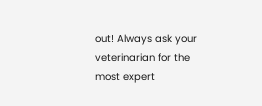out! Always ask your veterinarian for the most expert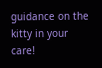guidance on the kitty in your care!